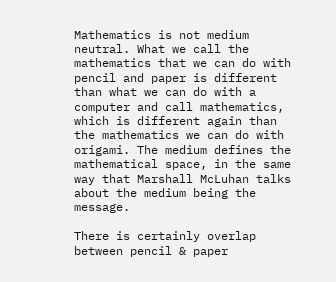Mathematics is not medium neutral. What we call the mathematics that we can do with pencil and paper is different than what we can do with a computer and call mathematics, which is different again than the mathematics we can do with origami. The medium defines the mathematical space, in the same way that Marshall McLuhan talks about the medium being the message.

There is certainly overlap between pencil & paper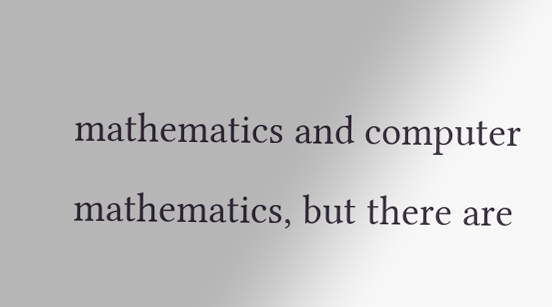mathematics and computer mathematics, but there are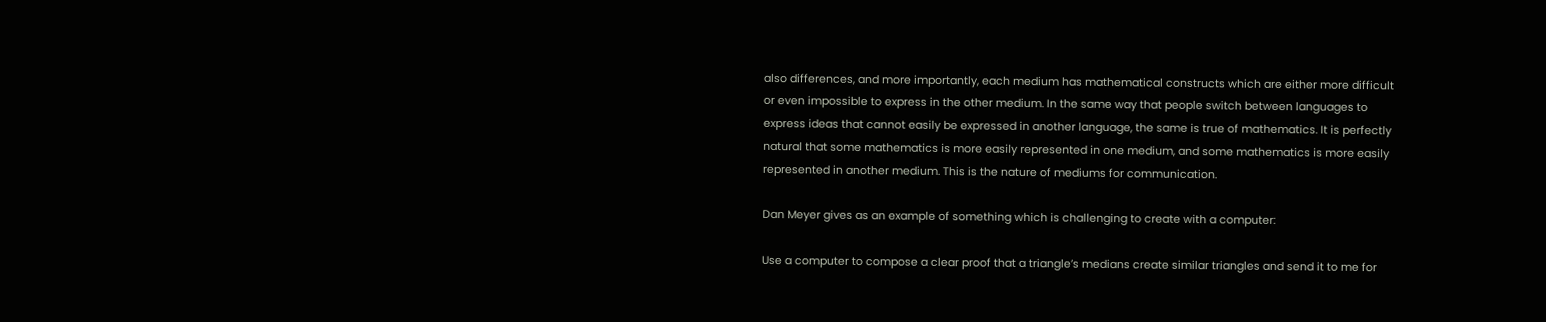also differences, and more importantly, each medium has mathematical constructs which are either more difficult or even impossible to express in the other medium. In the same way that people switch between languages to express ideas that cannot easily be expressed in another language, the same is true of mathematics. It is perfectly natural that some mathematics is more easily represented in one medium, and some mathematics is more easily represented in another medium. This is the nature of mediums for communication.

Dan Meyer gives as an example of something which is challenging to create with a computer:

Use a computer to compose a clear proof that a triangle’s medians create similar triangles and send it to me for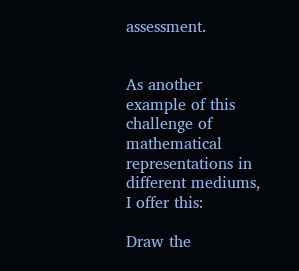assessment.


As another example of this challenge of mathematical representations in different mediums, I offer this:

Draw the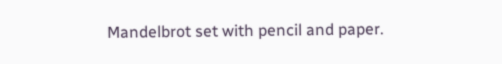Mandelbrot set with pencil and paper.